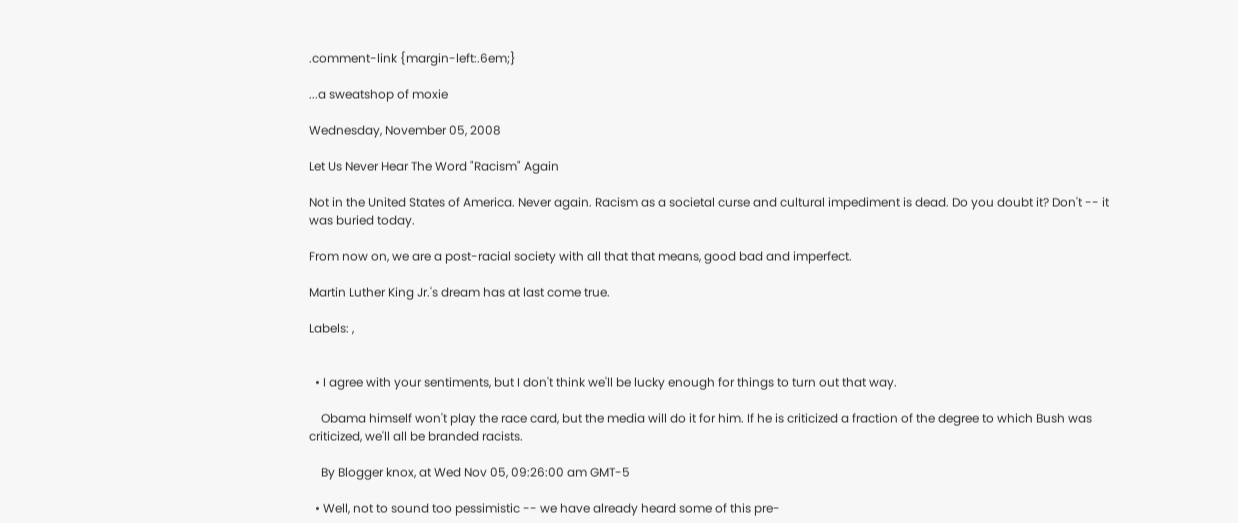.comment-link {margin-left:.6em;}

...a sweatshop of moxie

Wednesday, November 05, 2008

Let Us Never Hear The Word "Racism" Again

Not in the United States of America. Never again. Racism as a societal curse and cultural impediment is dead. Do you doubt it? Don't -- it was buried today.

From now on, we are a post-racial society with all that that means, good bad and imperfect.

Martin Luther King Jr.'s dream has at last come true.

Labels: ,


  • I agree with your sentiments, but I don't think we'll be lucky enough for things to turn out that way.

    Obama himself won't play the race card, but the media will do it for him. If he is criticized a fraction of the degree to which Bush was criticized, we'll all be branded racists.

    By Blogger knox, at Wed Nov 05, 09:26:00 am GMT-5

  • Well, not to sound too pessimistic -- we have already heard some of this pre-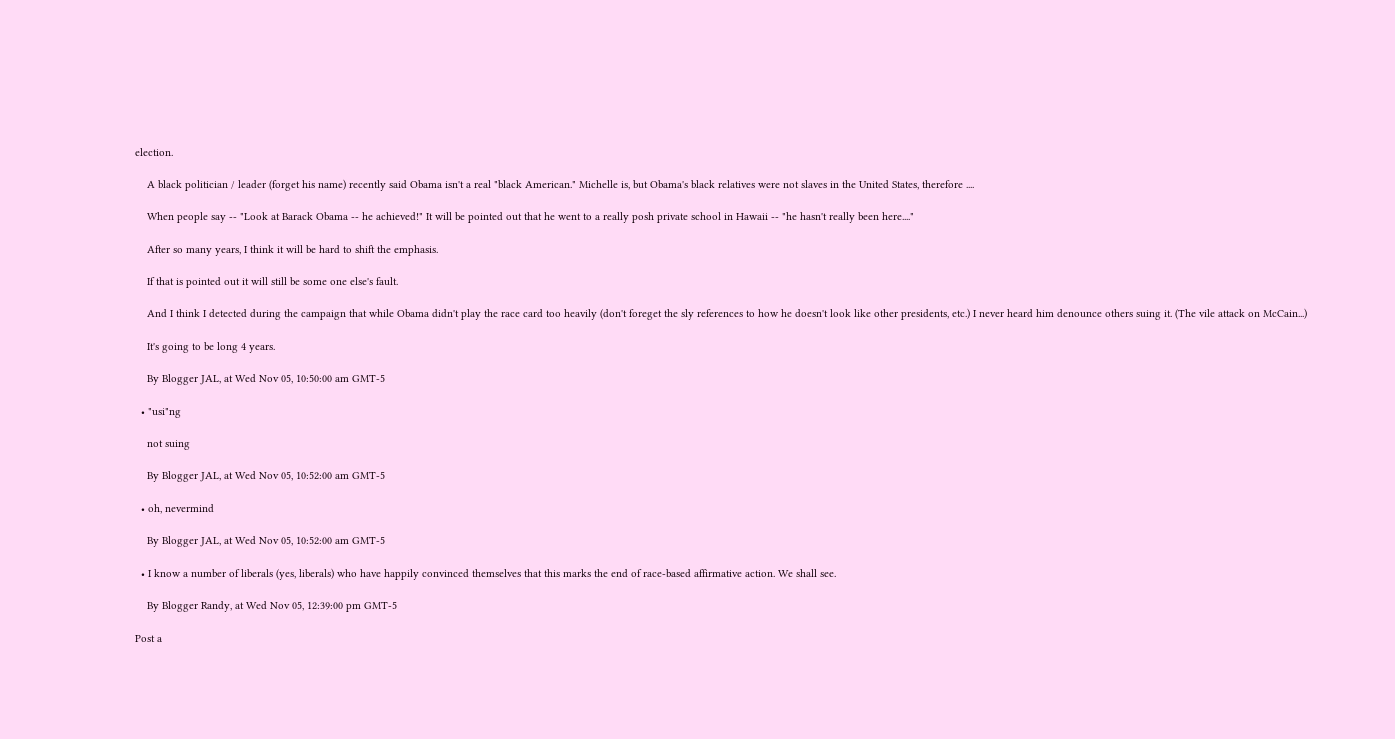election.

    A black politician / leader (forget his name) recently said Obama isn't a real "black American." Michelle is, but Obama's black relatives were not slaves in the United States, therefore ....

    When people say -- "Look at Barack Obama -- he achieved!" It will be pointed out that he went to a really posh private school in Hawaii -- "he hasn't really been here...."

    After so many years, I think it will be hard to shift the emphasis.

    If that is pointed out it will still be some one else's fault.

    And I think I detected during the campaign that while Obama didn't play the race card too heavily (don't foreget the sly references to how he doesn't look like other presidents, etc.) I never heard him denounce others suing it. (The vile attack on McCain...)

    It's going to be long 4 years.

    By Blogger JAL, at Wed Nov 05, 10:50:00 am GMT-5

  • "usi"ng

    not suing

    By Blogger JAL, at Wed Nov 05, 10:52:00 am GMT-5

  • oh, nevermind

    By Blogger JAL, at Wed Nov 05, 10:52:00 am GMT-5

  • I know a number of liberals (yes, liberals) who have happily convinced themselves that this marks the end of race-based affirmative action. We shall see.

    By Blogger Randy, at Wed Nov 05, 12:39:00 pm GMT-5

Post a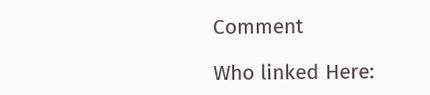Comment

Who linked Here: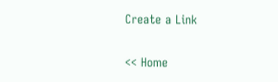Create a Link

<< Home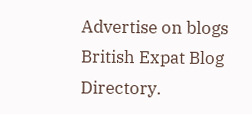Advertise on blogs
British Expat Blog Directory.